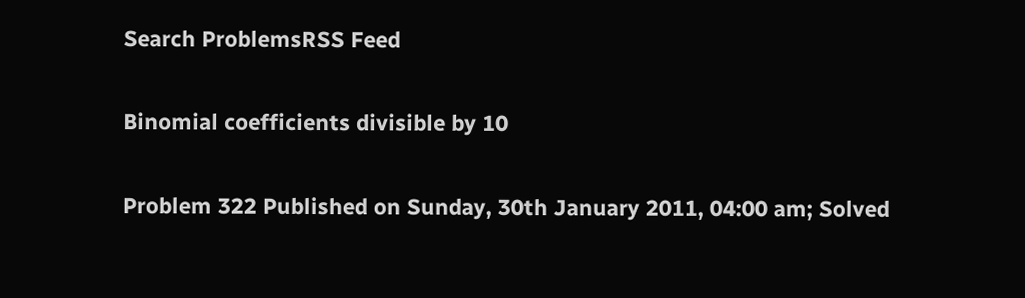Search ProblemsRSS Feed

Binomial coefficients divisible by 10

Problem 322 Published on Sunday, 30th January 2011, 04:00 am; Solved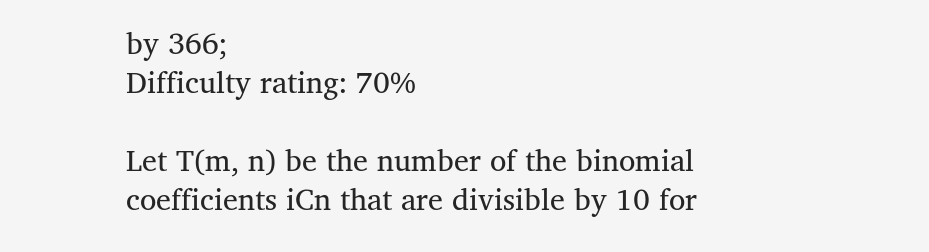by 366;
Difficulty rating: 70%

Let T(m, n) be the number of the binomial coefficients iCn that are divisible by 10 for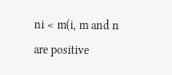ni < m(i, m and n are positive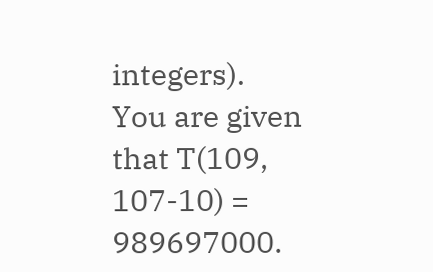integers).
You are given that T(109, 107-10) = 989697000.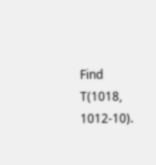Find T(1018, 1012-10).